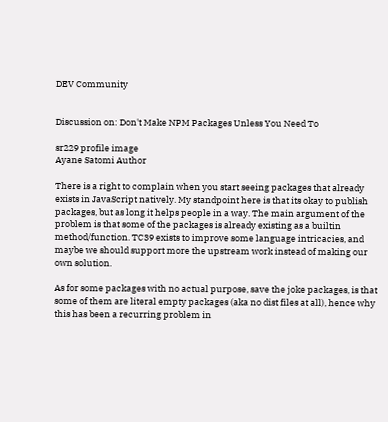DEV Community


Discussion on: Don't Make NPM Packages Unless You Need To

sr229 profile image
Ayane Satomi Author

There is a right to complain when you start seeing packages that already exists in JavaScript natively. My standpoint here is that its okay to publish packages, but as long it helps people in a way. The main argument of the problem is that some of the packages is already existing as a builtin method/function. TC39 exists to improve some language intricacies, and maybe we should support more the upstream work instead of making our own solution.

As for some packages with no actual purpose, save the joke packages, is that some of them are literal empty packages (aka no dist files at all), hence why this has been a recurring problem in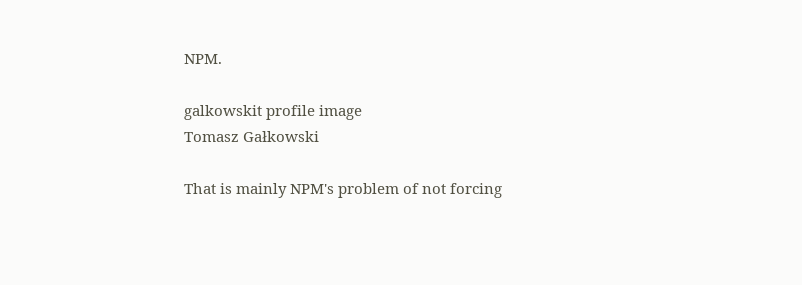NPM.

galkowskit profile image
Tomasz Gałkowski

That is mainly NPM's problem of not forcing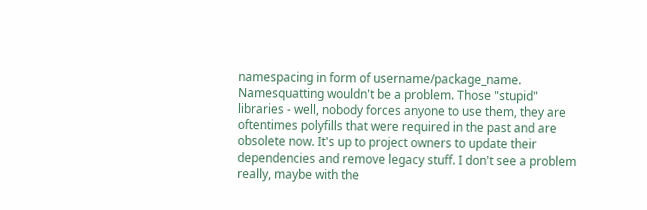namespacing in form of username/package_name. Namesquatting wouldn't be a problem. Those "stupid" libraries - well, nobody forces anyone to use them, they are oftentimes polyfills that were required in the past and are obsolete now. It's up to project owners to update their dependencies and remove legacy stuff. I don't see a problem really, maybe with the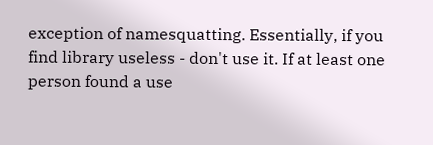exception of namesquatting. Essentially, if you find library useless - don't use it. If at least one person found a use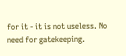for it - it is not useless. No need for gatekeeping.